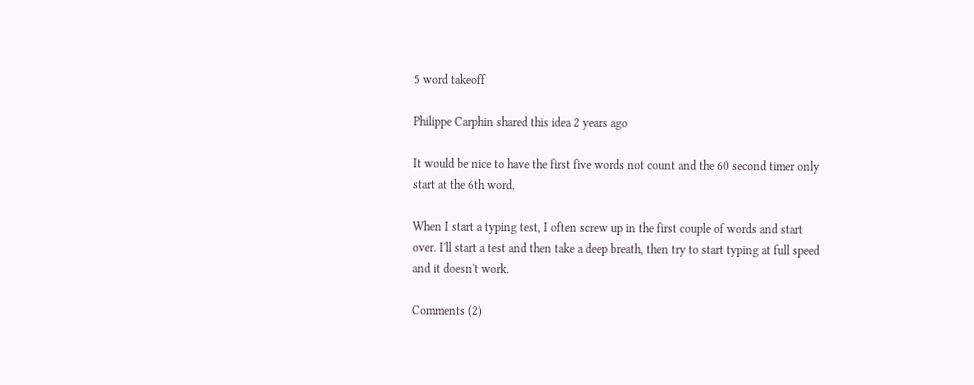5 word takeoff

Philippe Carphin shared this idea 2 years ago

It would be nice to have the first five words not count and the 60 second timer only start at the 6th word.

When I start a typing test, I often screw up in the first couple of words and start over. I'll start a test and then take a deep breath, then try to start typing at full speed and it doesn't work.

Comments (2)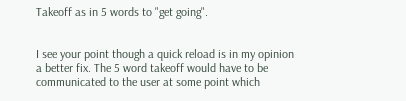Takeoff as in 5 words to "get going".


I see your point though a quick reload is in my opinion a better fix. The 5 word takeoff would have to be communicated to the user at some point which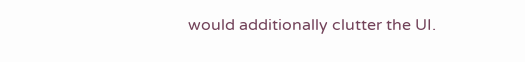would additionally clutter the UI.